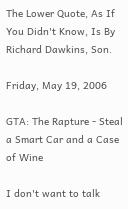The Lower Quote, As If You Didn't Know, Is By Richard Dawkins, Son.

Friday, May 19, 2006

GTA: The Rapture - Steal a Smart Car and a Case of Wine

I don't want to talk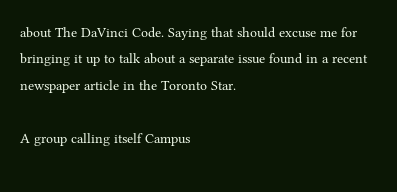about The DaVinci Code. Saying that should excuse me for bringing it up to talk about a separate issue found in a recent newspaper article in the Toronto Star.

A group calling itself Campus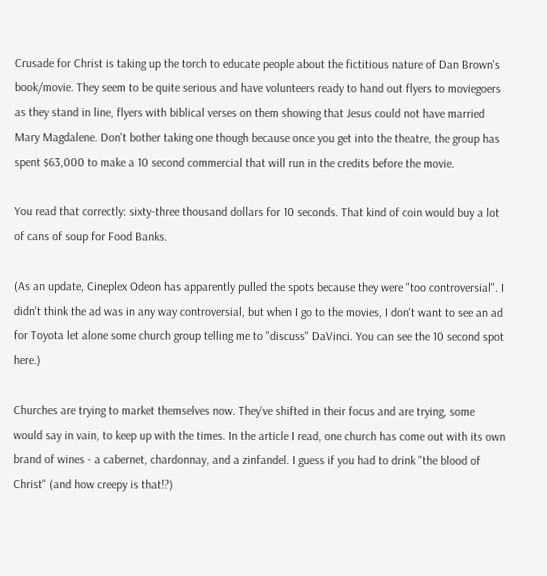Crusade for Christ is taking up the torch to educate people about the fictitious nature of Dan Brown's book/movie. They seem to be quite serious and have volunteers ready to hand out flyers to moviegoers as they stand in line, flyers with biblical verses on them showing that Jesus could not have married Mary Magdalene. Don't bother taking one though because once you get into the theatre, the group has spent $63,000 to make a 10 second commercial that will run in the credits before the movie.

You read that correctly: sixty-three thousand dollars for 10 seconds. That kind of coin would buy a lot of cans of soup for Food Banks.

(As an update, Cineplex Odeon has apparently pulled the spots because they were "too controversial". I didn't think the ad was in any way controversial, but when I go to the movies, I don't want to see an ad for Toyota let alone some church group telling me to "discuss" DaVinci. You can see the 10 second spot here.)

Churches are trying to market themselves now. They've shifted in their focus and are trying, some would say in vain, to keep up with the times. In the article I read, one church has come out with its own brand of wines - a cabernet, chardonnay, and a zinfandel. I guess if you had to drink "the blood of Christ" (and how creepy is that!?)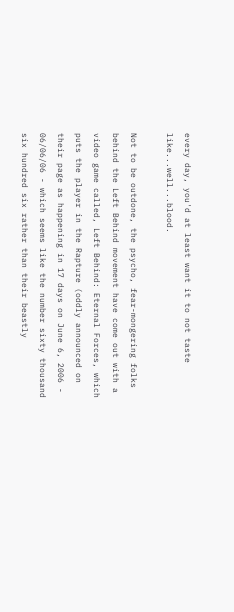every day, you'd at least want it to not taste like...well...blood.

Not to be outdone, the psycho, fear-mongering folks behind the Left Behind movement have come out with a video game called, Left Behind: Eternal Forces, which puts the player in the Rapture (oddly announced on their page as happening in 17 days on June 6, 2006 - 06/06/06 - which seems like the number sixty thousand six hundred six rather than their beastly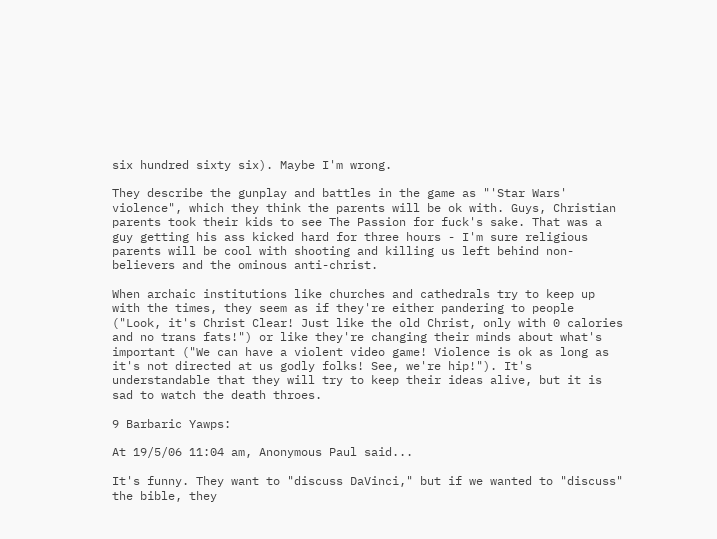six hundred sixty six). Maybe I'm wrong.

They describe the gunplay and battles in the game as "'Star Wars' violence", which they think the parents will be ok with. Guys, Christian parents took their kids to see The Passion for fuck's sake. That was a guy getting his ass kicked hard for three hours - I'm sure religious parents will be cool with shooting and killing us left behind non-believers and the ominous anti-christ.

When archaic institutions like churches and cathedrals try to keep up with the times, they seem as if they're either pandering to people ("Look, it's Christ Clear! Just like the old Christ, only with 0 calories and no trans fats!") or like they're changing their minds about what's important ("We can have a violent video game! Violence is ok as long as it's not directed at us godly folks! See, we're hip!"). It's understandable that they will try to keep their ideas alive, but it is sad to watch the death throes.

9 Barbaric Yawps:

At 19/5/06 11:04 am, Anonymous Paul said...

It's funny. They want to "discuss DaVinci," but if we wanted to "discuss" the bible, they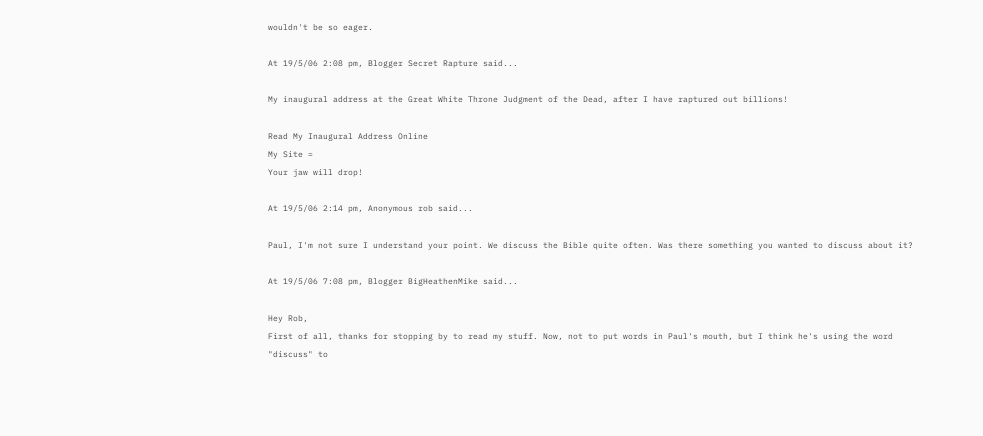wouldn't be so eager.

At 19/5/06 2:08 pm, Blogger Secret Rapture said...

My inaugural address at the Great White Throne Judgment of the Dead, after I have raptured out billions!

Read My Inaugural Address Online
My Site =
Your jaw will drop!

At 19/5/06 2:14 pm, Anonymous rob said...

Paul, I'm not sure I understand your point. We discuss the Bible quite often. Was there something you wanted to discuss about it?

At 19/5/06 7:08 pm, Blogger BigHeathenMike said...

Hey Rob,
First of all, thanks for stopping by to read my stuff. Now, not to put words in Paul's mouth, but I think he's using the word "discuss" to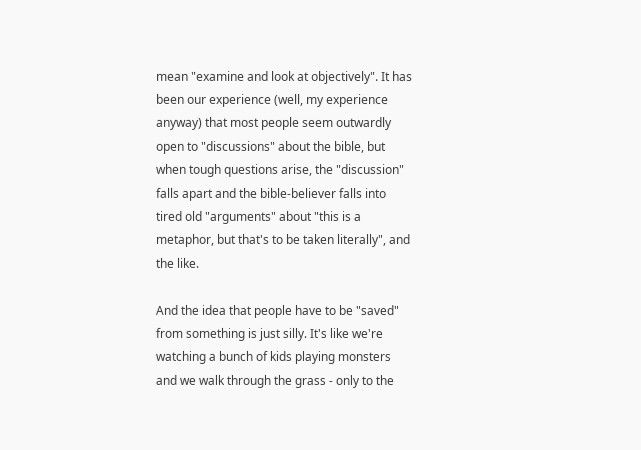mean "examine and look at objectively". It has been our experience (well, my experience anyway) that most people seem outwardly open to "discussions" about the bible, but when tough questions arise, the "discussion" falls apart and the bible-believer falls into tired old "arguments" about "this is a metaphor, but that's to be taken literally", and the like.

And the idea that people have to be "saved" from something is just silly. It's like we're watching a bunch of kids playing monsters and we walk through the grass - only to the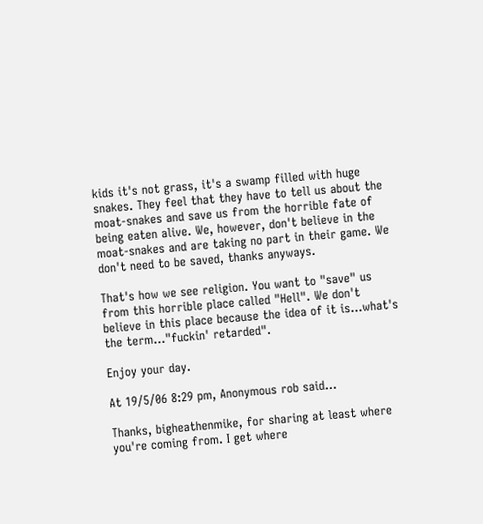kids it's not grass, it's a swamp filled with huge snakes. They feel that they have to tell us about the moat-snakes and save us from the horrible fate of being eaten alive. We, however, don't believe in the moat-snakes and are taking no part in their game. We don't need to be saved, thanks anyways.

That's how we see religion. You want to "save" us from this horrible place called "Hell". We don't believe in this place because the idea of it is...what's the term..."fuckin' retarded".

Enjoy your day.

At 19/5/06 8:29 pm, Anonymous rob said...

Thanks, bigheathenmike, for sharing at least where you're coming from. I get where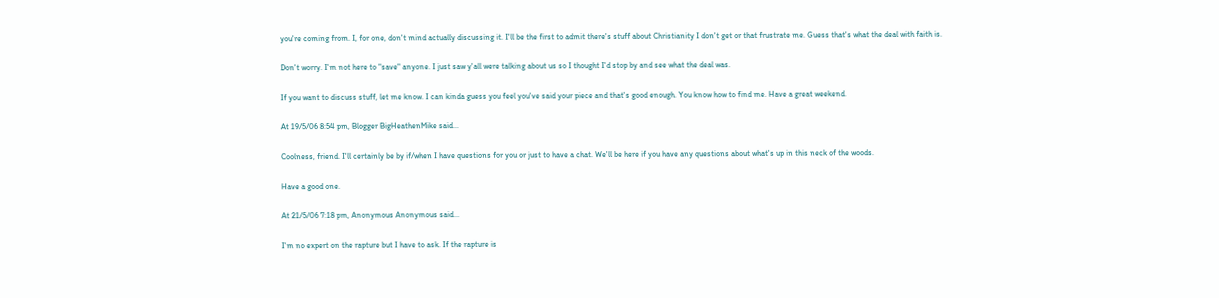you're coming from. I, for one, don't mind actually discussing it. I'll be the first to admit there's stuff about Christianity I don't get or that frustrate me. Guess that's what the deal with faith is.

Don't worry. I'm not here to "save" anyone. I just saw y'all were talking about us so I thought I'd stop by and see what the deal was.

If you want to discuss stuff, let me know. I can kinda guess you feel you've said your piece and that's good enough. You know how to find me. Have a great weekend.

At 19/5/06 8:54 pm, Blogger BigHeathenMike said...

Coolness, friend. I'll certainly be by if/when I have questions for you or just to have a chat. We'll be here if you have any questions about what's up in this neck of the woods.

Have a good one.

At 21/5/06 7:18 pm, Anonymous Anonymous said...

I'm no expert on the rapture but I have to ask. If the rapture is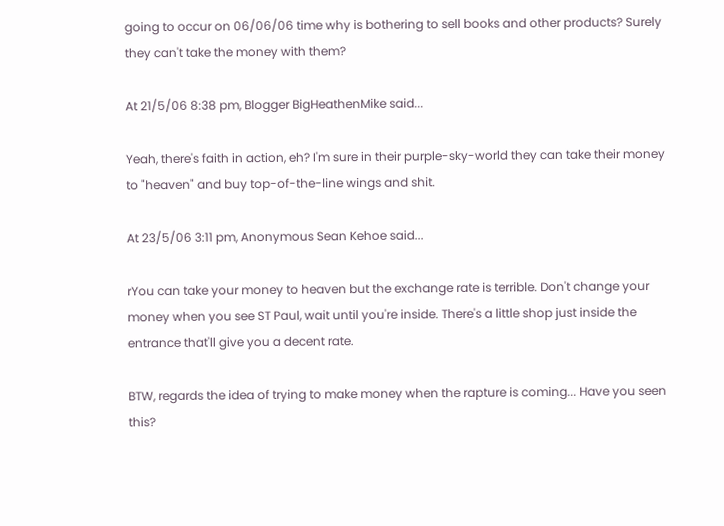going to occur on 06/06/06 time why is bothering to sell books and other products? Surely they can't take the money with them?

At 21/5/06 8:38 pm, Blogger BigHeathenMike said...

Yeah, there's faith in action, eh? I'm sure in their purple-sky-world they can take their money to "heaven" and buy top-of-the-line wings and shit.

At 23/5/06 3:11 pm, Anonymous Sean Kehoe said...

rYou can take your money to heaven but the exchange rate is terrible. Don't change your money when you see ST Paul, wait until you're inside. There's a little shop just inside the entrance that'll give you a decent rate.

BTW, regards the idea of trying to make money when the rapture is coming... Have you seen this?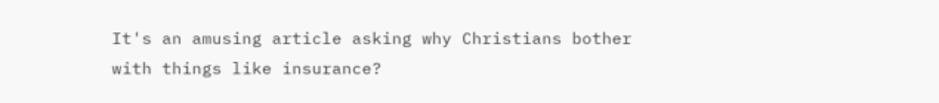It's an amusing article asking why Christians bother with things like insurance?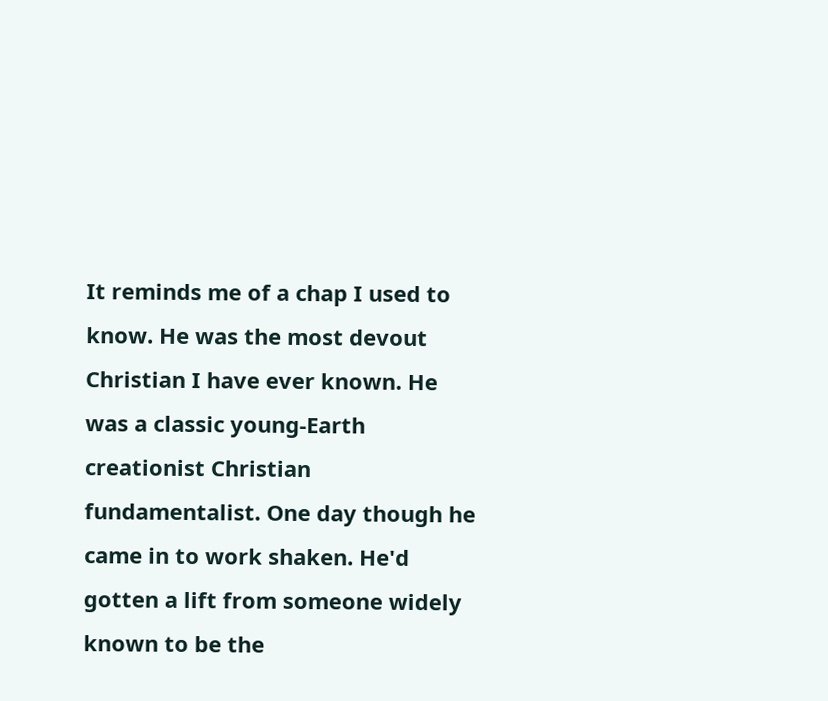It reminds me of a chap I used to know. He was the most devout Christian I have ever known. He was a classic young-Earth creationist Christian fundamentalist. One day though he came in to work shaken. He'd gotten a lift from someone widely known to be the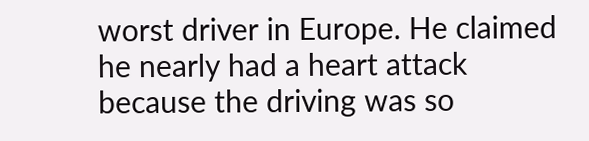worst driver in Europe. He claimed he nearly had a heart attack because the driving was so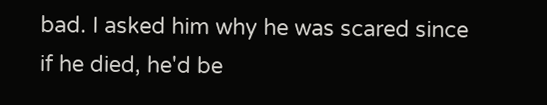bad. I asked him why he was scared since if he died, he'd be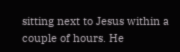sitting next to Jesus within a couple of hours. He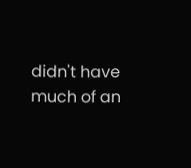didn't have much of an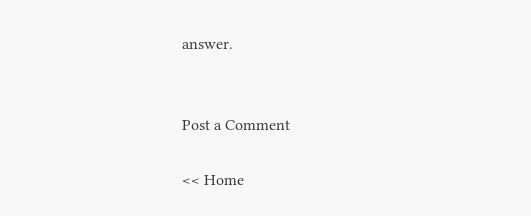answer.


Post a Comment

<< Home